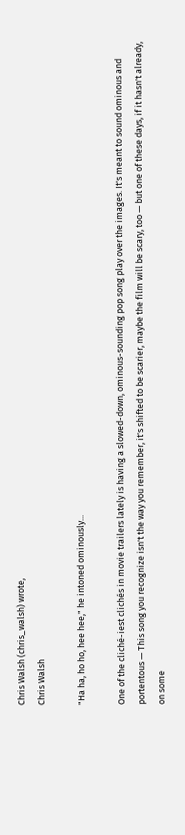Chris Walsh (chris_walsh) wrote,
Chris Walsh

"Ha ha, ho ho, hee hee," he intoned ominously...

One of the cliché-iest clichés in movie trailers lately is having a slowed-down, ominous-sounding pop song play over the images. It's meant to sound ominous and portentous — This song you recognize isn't the way you remember, it's shifted to be scarier, maybe the film will be scary, too — but one of these days, if it hasn't already, on some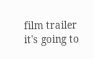film trailer it's going to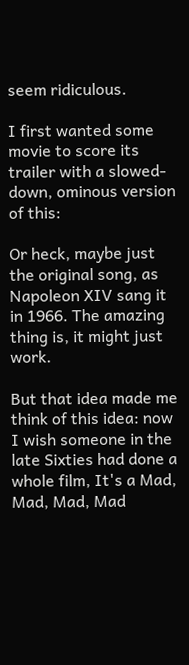seem ridiculous.

I first wanted some movie to score its trailer with a slowed-down, ominous version of this:

Or heck, maybe just the original song, as Napoleon XIV sang it in 1966. The amazing thing is, it might just work.

But that idea made me think of this idea: now I wish someone in the late Sixties had done a whole film, It's a Mad, Mad, Mad, Mad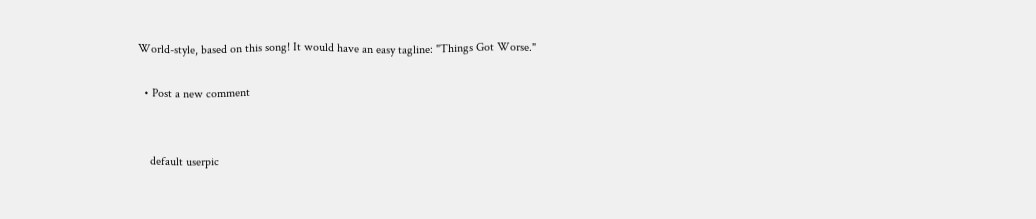World-style, based on this song! It would have an easy tagline: "Things Got Worse."

  • Post a new comment


    default userpic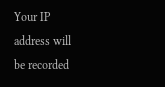Your IP address will be recorded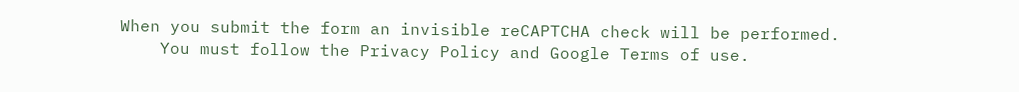When you submit the form an invisible reCAPTCHA check will be performed.
    You must follow the Privacy Policy and Google Terms of use.